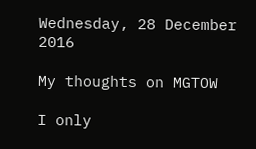Wednesday, 28 December 2016

My thoughts on MGTOW

I only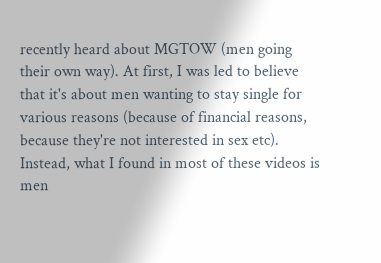recently heard about MGTOW (men going their own way). At first, I was led to believe that it's about men wanting to stay single for various reasons (because of financial reasons, because they're not interested in sex etc). Instead, what I found in most of these videos is men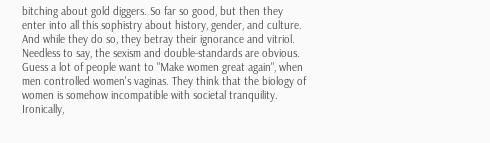bitching about gold diggers. So far so good, but then they enter into all this sophistry about history, gender, and culture. And while they do so, they betray their ignorance and vitriol. Needless to say, the sexism and double-standards are obvious. Guess a lot of people want to "Make women great again", when men controlled women's vaginas. They think that the biology of women is somehow incompatible with societal tranquility. Ironically,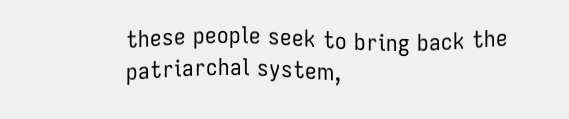these people seek to bring back the patriarchal system,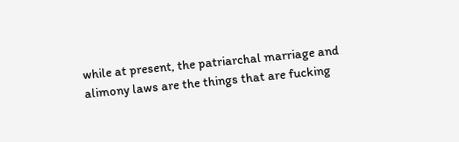while at present, the patriarchal marriage and alimony laws are the things that are fucking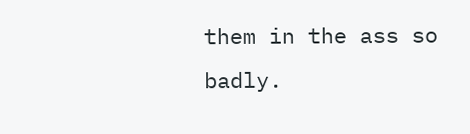them in the ass so badly.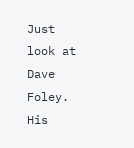Just look at Dave Foley. His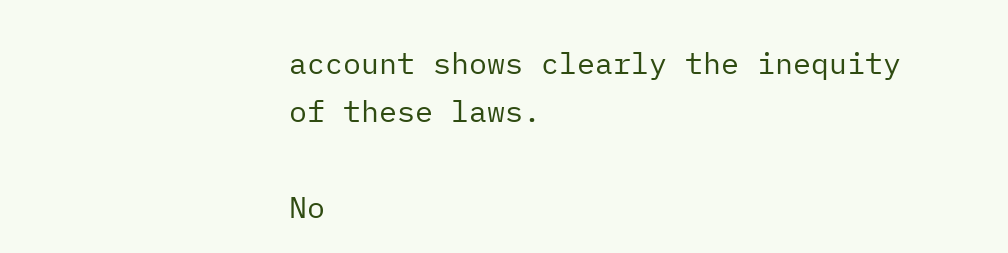account shows clearly the inequity of these laws.

No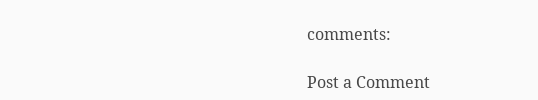comments:

Post a Comment